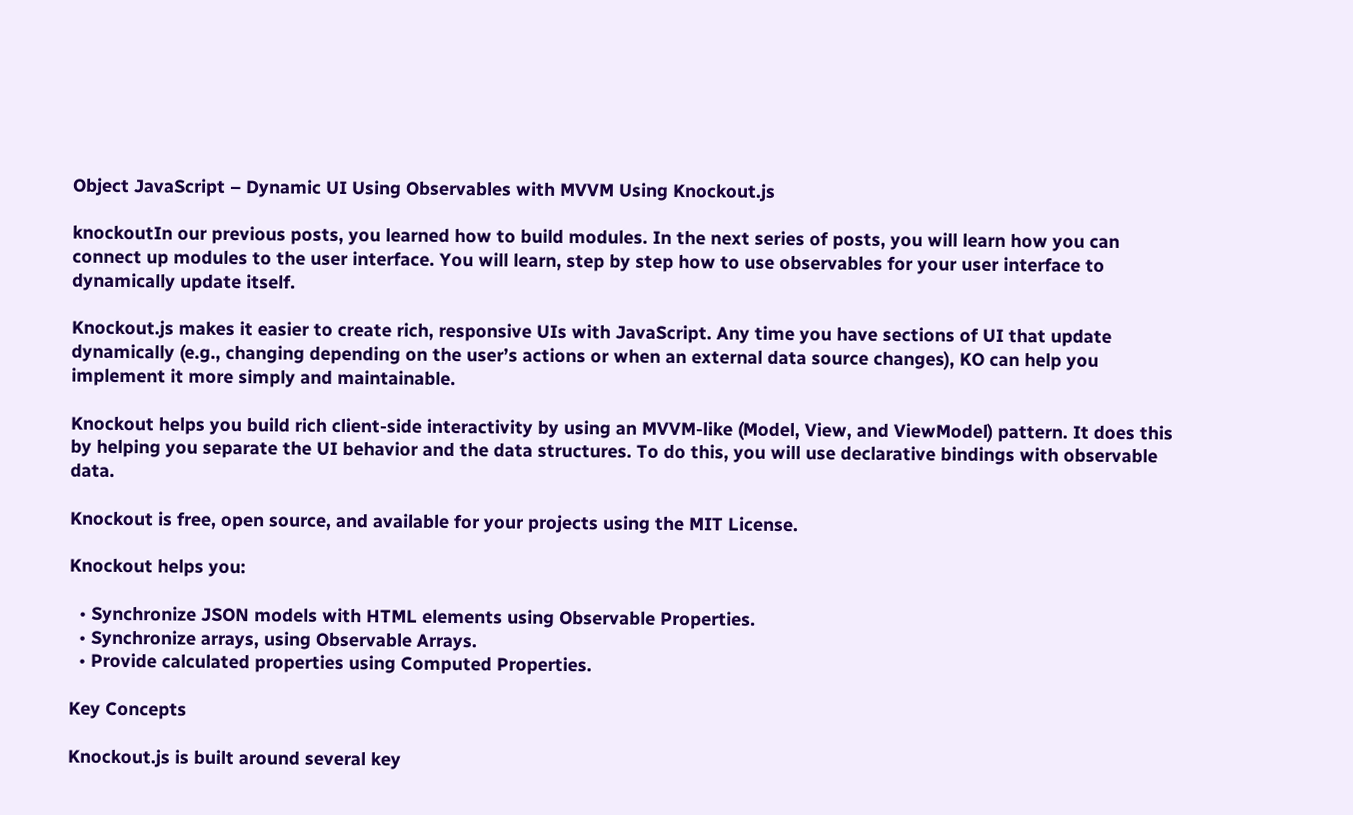Object JavaScript – Dynamic UI Using Observables with MVVM Using Knockout.js

knockoutIn our previous posts, you learned how to build modules. In the next series of posts, you will learn how you can connect up modules to the user interface. You will learn, step by step how to use observables for your user interface to dynamically update itself.

Knockout.js makes it easier to create rich, responsive UIs with JavaScript. Any time you have sections of UI that update dynamically (e.g., changing depending on the user’s actions or when an external data source changes), KO can help you implement it more simply and maintainable.

Knockout helps you build rich client-side interactivity by using an MVVM-like (Model, View, and ViewModel) pattern. It does this by helping you separate the UI behavior and the data structures. To do this, you will use declarative bindings with observable data.

Knockout is free, open source, and available for your projects using the MIT License.

Knockout helps you:

  • Synchronize JSON models with HTML elements using Observable Properties.
  • Synchronize arrays, using Observable Arrays.
  • Provide calculated properties using Computed Properties.

Key Concepts

Knockout.js is built around several key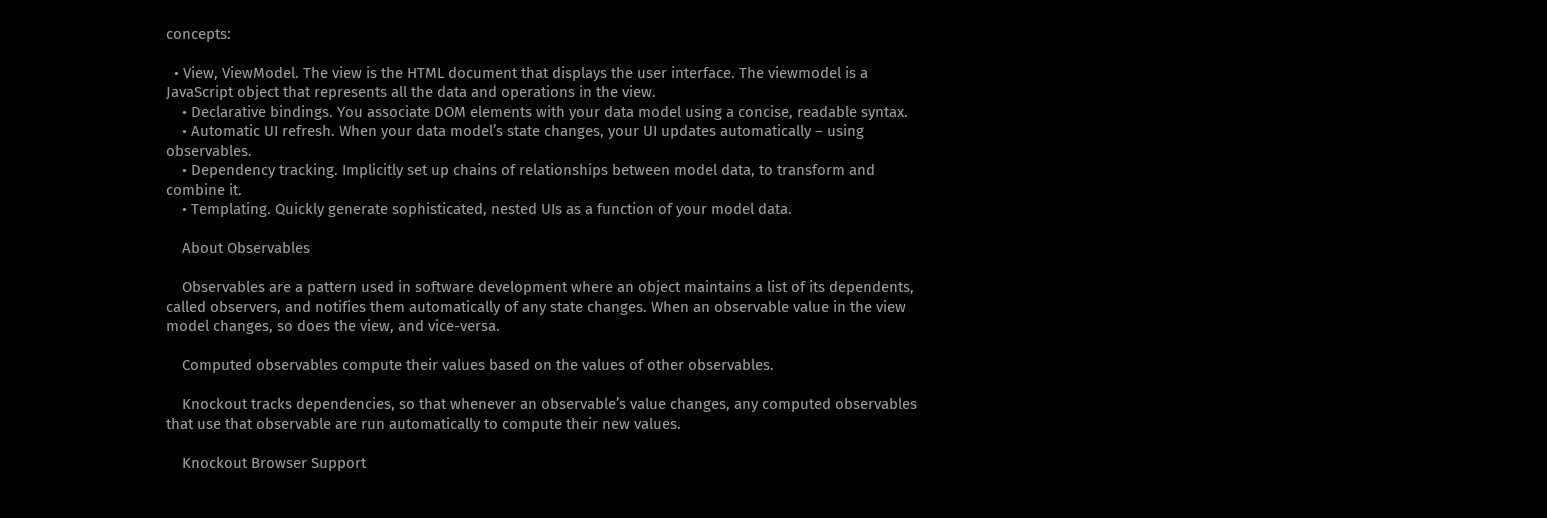concepts:

  • View, ViewModel. The view is the HTML document that displays the user interface. The viewmodel is a JavaScript object that represents all the data and operations in the view.
    • Declarative bindings. You associate DOM elements with your data model using a concise, readable syntax.
    • Automatic UI refresh. When your data model’s state changes, your UI updates automatically – using observables.
    • Dependency tracking. Implicitly set up chains of relationships between model data, to transform and combine it.
    • Templating. Quickly generate sophisticated, nested UIs as a function of your model data.

    About Observables

    Observables are a pattern used in software development where an object maintains a list of its dependents, called observers, and notifies them automatically of any state changes. When an observable value in the view model changes, so does the view, and vice-versa.

    Computed observables compute their values based on the values of other observables.

    Knockout tracks dependencies, so that whenever an observable’s value changes, any computed observables that use that observable are run automatically to compute their new values.

    Knockout Browser Support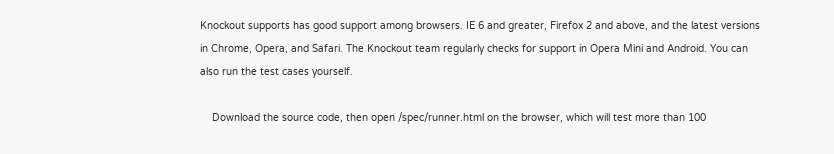Knockout supports has good support among browsers. IE 6 and greater, Firefox 2 and above, and the latest versions in Chrome, Opera, and Safari. The Knockout team regularly checks for support in Opera Mini and Android. You can also run the test cases yourself.

    Download the source code, then open /spec/runner.html on the browser, which will test more than 100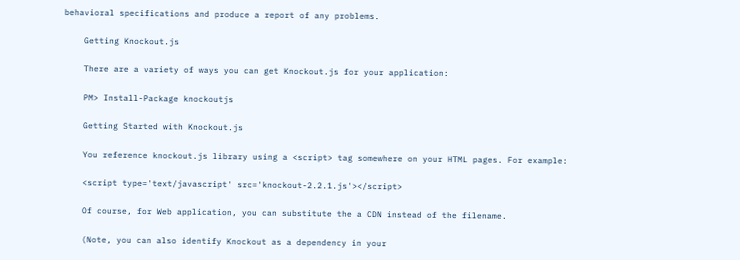behavioral specifications and produce a report of any problems.

    Getting Knockout.js

    There are a variety of ways you can get Knockout.js for your application:

    PM> Install-Package knockoutjs

    Getting Started with Knockout.js

    You reference knockout.js library using a <script> tag somewhere on your HTML pages. For example:

    <script type='text/javascript' src='knockout-2.2.1.js'></script>

    Of course, for Web application, you can substitute the a CDN instead of the filename.

    (Note, you can also identify Knockout as a dependency in your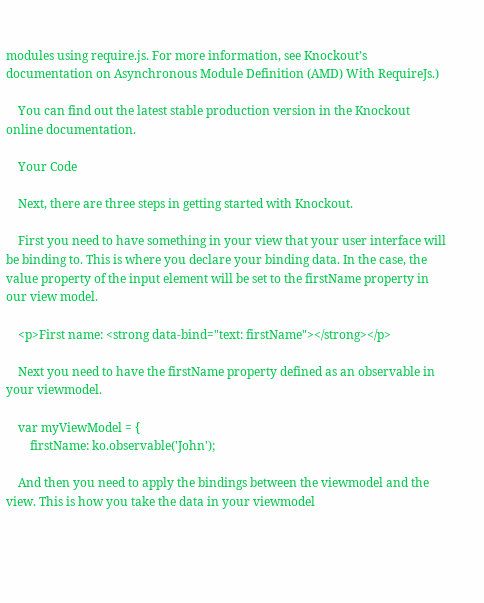modules using require.js. For more information, see Knockout’s documentation on Asynchronous Module Definition (AMD) With RequireJs.)

    You can find out the latest stable production version in the Knockout online documentation.

    Your Code

    Next, there are three steps in getting started with Knockout.

    First you need to have something in your view that your user interface will be binding to. This is where you declare your binding data. In the case, the value property of the input element will be set to the firstName property in our view model.

    <p>First name: <strong data-bind="text: firstName"></strong></p>

    Next you need to have the firstName property defined as an observable in your viewmodel.

    var myViewModel = {
        firstName: ko.observable('John');

    And then you need to apply the bindings between the viewmodel and the view. This is how you take the data in your viewmodel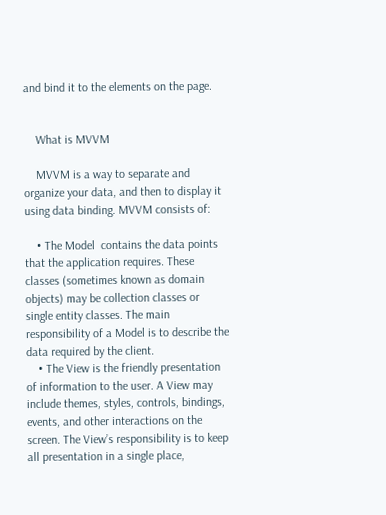and bind it to the elements on the page.


    What is MVVM

    MVVM is a way to separate and organize your data, and then to display it using data binding. MVVM consists of:

    • The Model  contains the data points that the application requires. These classes (sometimes known as domain objects) may be collection classes or single entity classes. The main responsibility of a Model is to describe the data required by the client.
    • The View is the friendly presentation of information to the user. A View may include themes, styles, controls, bindings, events, and other interactions on the screen. The View’s responsibility is to keep all presentation in a single place,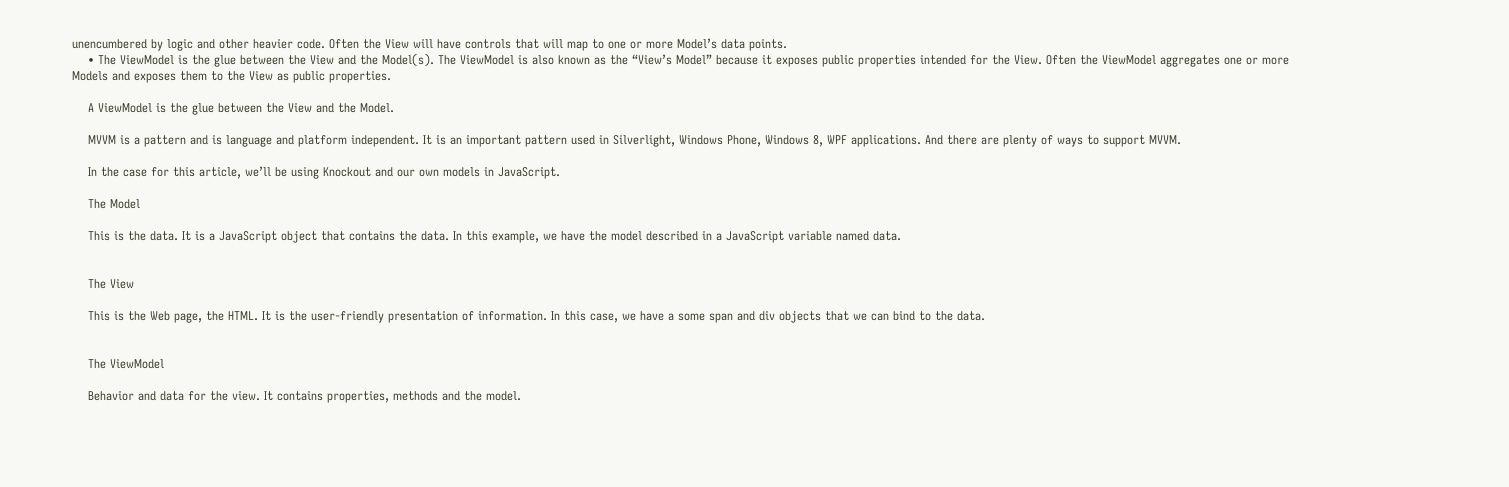unencumbered by logic and other heavier code. Often the View will have controls that will map to one or more Model’s data points.
    • The ViewModel is the glue between the View and the Model(s). The ViewModel is also known as the “View’s Model” because it exposes public properties intended for the View. Often the ViewModel aggregates one or more Models and exposes them to the View as public properties.

    A ViewModel is the glue between the View and the Model.

    MVVM is a pattern and is language and platform independent. It is an important pattern used in Silverlight, Windows Phone, Windows 8, WPF applications. And there are plenty of ways to support MVVM.

    In the case for this article, we’ll be using Knockout and our own models in JavaScript.

    The Model

    This is the data. It is a JavaScript object that contains the data. In this example, we have the model described in a JavaScript variable named data.


    The View

    This is the Web page, the HTML. It is the user-friendly presentation of information. In this case, we have a some span and div objects that we can bind to the data.


    The ViewModel

    Behavior and data for the view. It contains properties, methods and the model.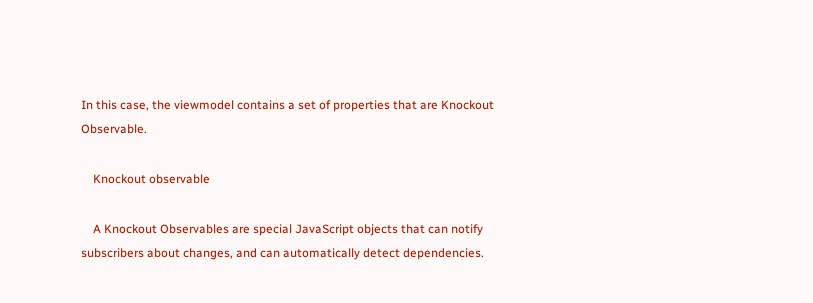In this case, the viewmodel contains a set of properties that are Knockout Observable.

    Knockout observable

    A Knockout Observables are special JavaScript objects that can notify subscribers about changes, and can automatically detect dependencies.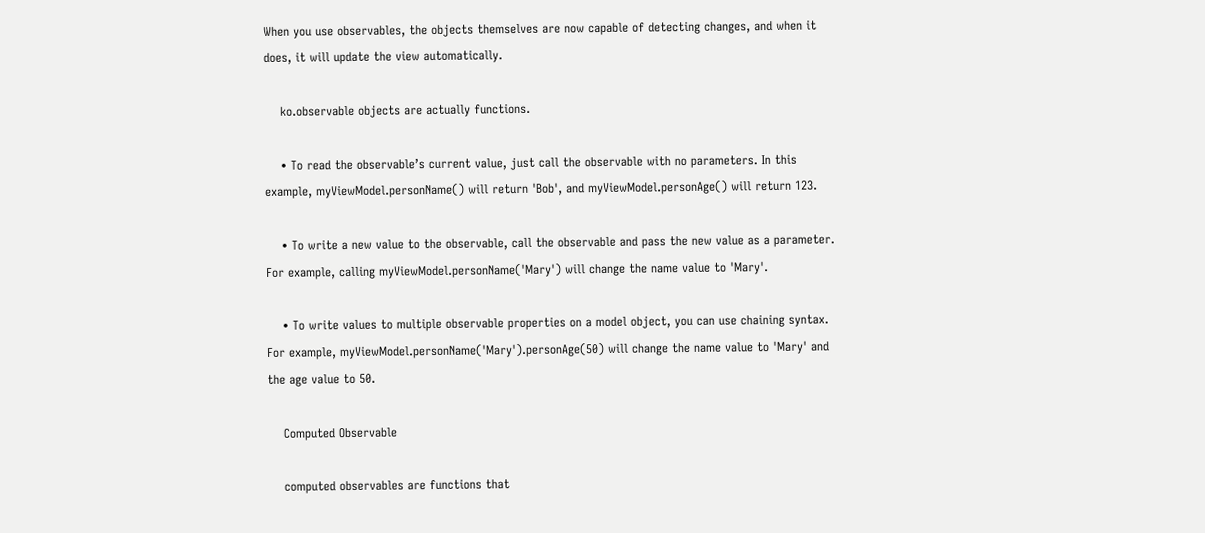When you use observables, the objects themselves are now capable of detecting changes, and when it does, it will update the view automatically.

    ko.observable objects are actually functions.

    • To read the observable’s current value, just call the observable with no parameters. In this example, myViewModel.personName() will return 'Bob', and myViewModel.personAge() will return 123.

    • To write a new value to the observable, call the observable and pass the new value as a parameter. For example, calling myViewModel.personName('Mary') will change the name value to 'Mary'.

    • To write values to multiple observable properties on a model object, you can use chaining syntax. For example, myViewModel.personName('Mary').personAge(50) will change the name value to 'Mary' and the age value to 50.

    Computed Observable

    computed observables are functions that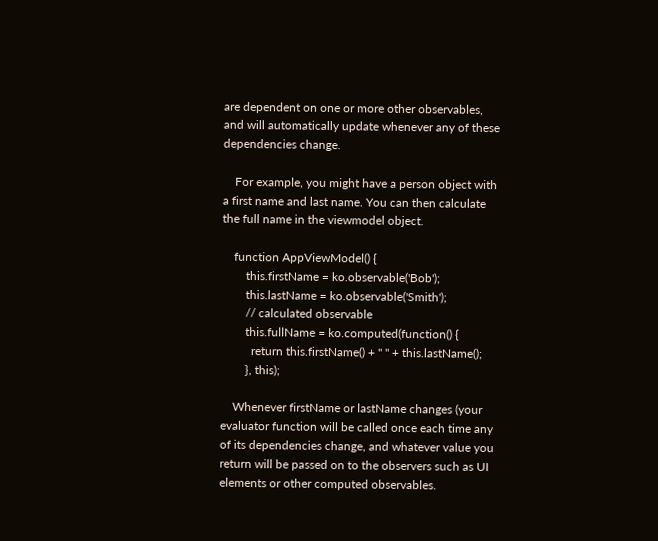are dependent on one or more other observables, and will automatically update whenever any of these dependencies change.

    For example, you might have a person object with a first name and last name. You can then calculate the full name in the viewmodel object.

    function AppViewModel() {
        this.firstName = ko.observable('Bob');
        this.lastName = ko.observable('Smith');
        // calculated observable
        this.fullName = ko.computed(function() {
          return this.firstName() + " " + this.lastName();
        }, this);

    Whenever firstName or lastName changes (your evaluator function will be called once each time any of its dependencies change, and whatever value you return will be passed on to the observers such as UI elements or other computed observables.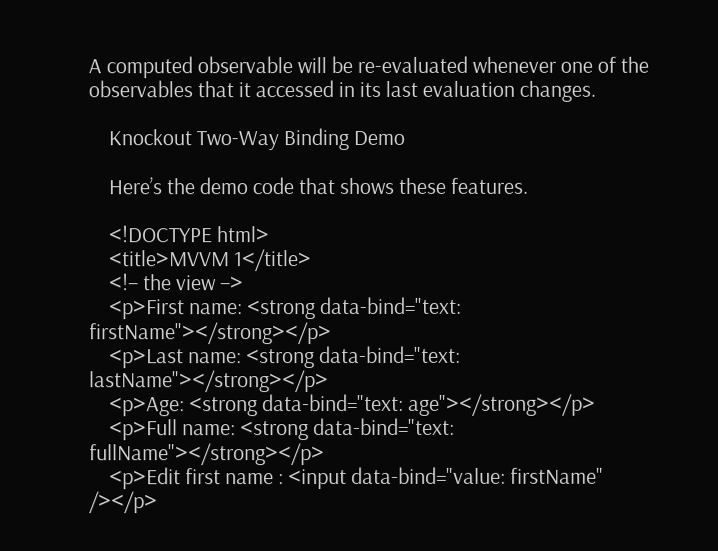A computed observable will be re-evaluated whenever one of the observables that it accessed in its last evaluation changes.

    Knockout Two-Way Binding Demo

    Here’s the demo code that shows these features.

    <!DOCTYPE html>
    <title>MVVM 1</title>
    <!– the view –>
    <p>First name: <strong data-bind="text: firstName"></strong></p>
    <p>Last name: <strong data-bind="text: lastName"></strong></p>
    <p>Age: <strong data-bind="text: age"></strong></p>
    <p>Full name: <strong data-bind="text: fullName"></strong></p>
    <p>Edit first name : <input data-bind="value: firstName" /></p>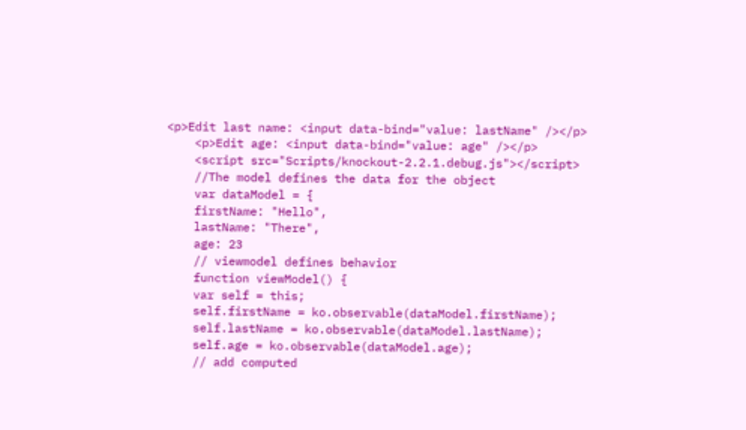<p>Edit last name: <input data-bind="value: lastName" /></p>
    <p>Edit age: <input data-bind="value: age" /></p>
    <script src="Scripts/knockout-2.2.1.debug.js"></script>
    //The model defines the data for the object
    var dataModel = {
    firstName: "Hello",
    lastName: "There",
    age: 23
    // viewmodel defines behavior
    function viewModel() {
    var self = this;
    self.firstName = ko.observable(dataModel.firstName);
    self.lastName = ko.observable(dataModel.lastName);
    self.age = ko.observable(dataModel.age);
    // add computed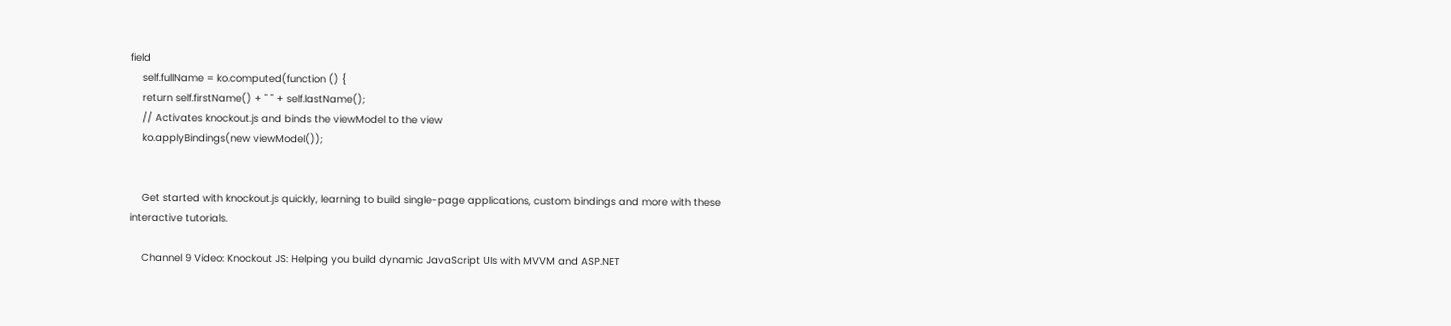field
    self.fullName = ko.computed(function () {
    return self.firstName() + " " + self.lastName();
    // Activates knockout.js and binds the viewModel to the view
    ko.applyBindings(new viewModel());


    Get started with knockout.js quickly, learning to build single-page applications, custom bindings and more with these interactive tutorials.

    Channel 9 Video: Knockout JS: Helping you build dynamic JavaScript UIs with MVVM and ASP.NET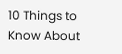10 Things to Know About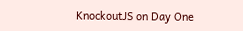KnockoutJS on Day One